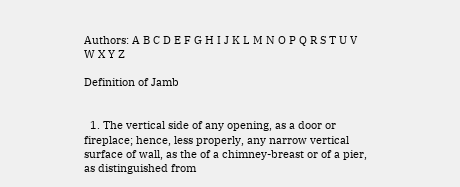Authors: A B C D E F G H I J K L M N O P Q R S T U V W X Y Z

Definition of Jamb


  1. The vertical side of any opening, as a door or fireplace; hence, less properly, any narrow vertical surface of wall, as the of a chimney-breast or of a pier, as distinguished from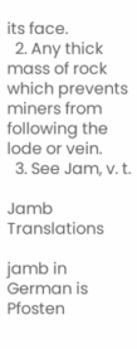its face.
  2. Any thick mass of rock which prevents miners from following the lode or vein.
  3. See Jam, v. t.

Jamb Translations

jamb in German is Pfosten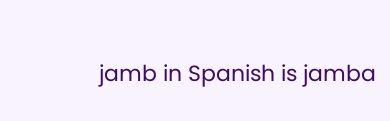jamb in Spanish is jamba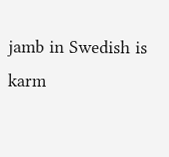jamb in Swedish is karm